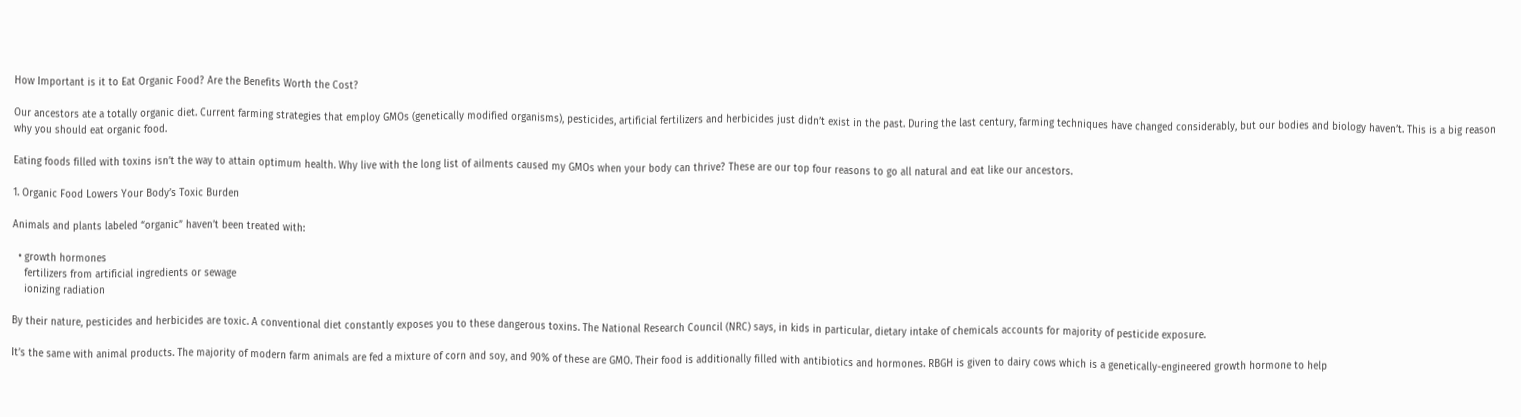How Important is it to Eat Organic Food? Are the Benefits Worth the Cost?

Our ancestors ate a totally organic diet. Current farming strategies that employ GMOs (genetically modified organisms), pesticides, artificial fertilizers and herbicides just didn’t exist in the past. During the last century, farming techniques have changed considerably, but our bodies and biology haven’t. This is a big reason why you should eat organic food.

Eating foods filled with toxins isn’t the way to attain optimum health. Why live with the long list of ailments caused my GMOs when your body can thrive? These are our top four reasons to go all natural and eat like our ancestors.

1. Organic Food Lowers Your Body’s Toxic Burden

Animals and plants labeled “organic” haven’t been treated with:

  • growth hormones
    fertilizers from artificial ingredients or sewage
    ionizing radiation

By their nature, pesticides and herbicides are toxic. A conventional diet constantly exposes you to these dangerous toxins. The National Research Council (NRC) says, in kids in particular, dietary intake of chemicals accounts for majority of pesticide exposure.

It’s the same with animal products. The majority of modern farm animals are fed a mixture of corn and soy, and 90% of these are GMO. Their food is additionally filled with antibiotics and hormones. RBGH is given to dairy cows which is a genetically-engineered growth hormone to help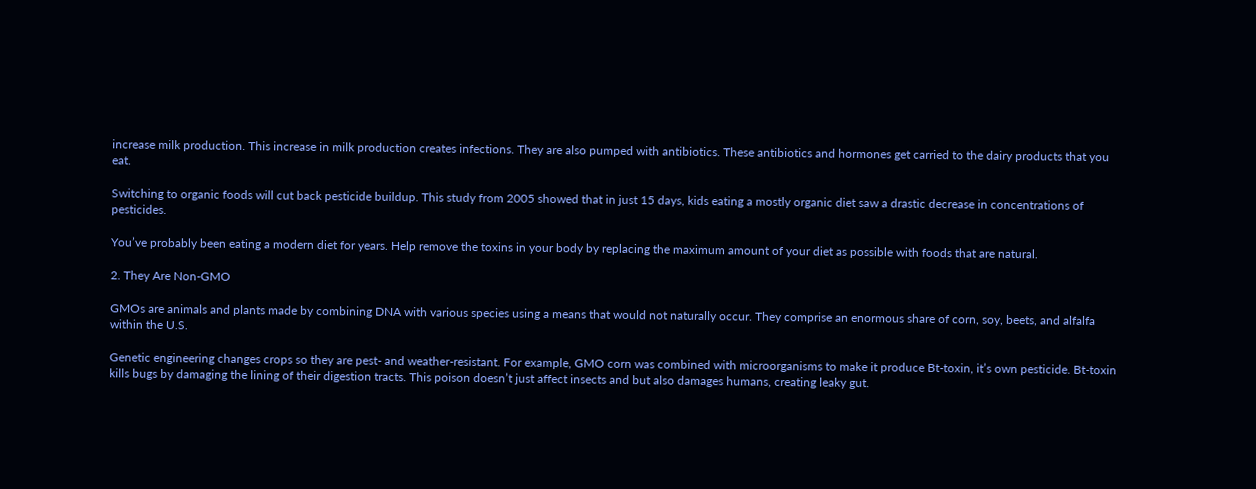increase milk production. This increase in milk production creates infections. They are also pumped with antibiotics. These antibiotics and hormones get carried to the dairy products that you eat.

Switching to organic foods will cut back pesticide buildup. This study from 2005 showed that in just 15 days, kids eating a mostly organic diet saw a drastic decrease in concentrations of pesticides.

You’ve probably been eating a modern diet for years. Help remove the toxins in your body by replacing the maximum amount of your diet as possible with foods that are natural.

2. They Are Non-GMO

GMOs are animals and plants made by combining DNA with various species using a means that would not naturally occur. They comprise an enormous share of corn, soy, beets, and alfalfa within the U.S.

Genetic engineering changes crops so they are pest- and weather-resistant. For example, GMO corn was combined with microorganisms to make it produce Bt-toxin, it’s own pesticide. Bt-toxin kills bugs by damaging the lining of their digestion tracts. This poison doesn’t just affect insects and but also damages humans, creating leaky gut.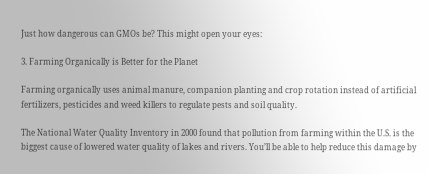Just how dangerous can GMOs be? This might open your eyes:

3. Farming Organically is Better for the Planet

Farming organically uses animal manure, companion planting and crop rotation instead of artificial fertilizers, pesticides and weed killers to regulate pests and soil quality.

The National Water Quality Inventory in 2000 found that pollution from farming within the U.S. is the biggest cause of lowered water quality of lakes and rivers. You’ll be able to help reduce this damage by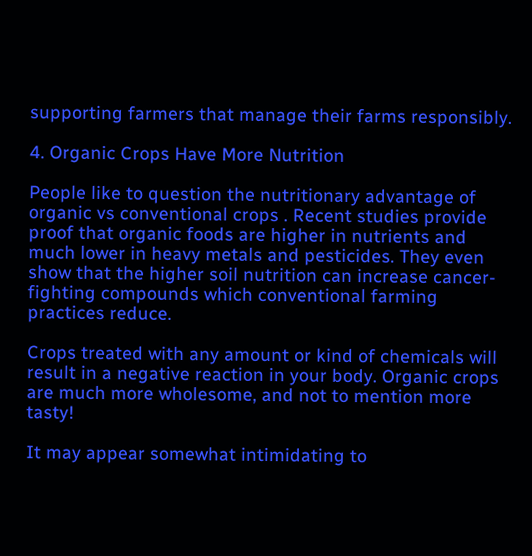supporting farmers that manage their farms responsibly.

4. Organic Crops Have More Nutrition

People like to question the nutritionary advantage of organic vs conventional crops . Recent studies provide proof that organic foods are higher in nutrients and much lower in heavy metals and pesticides. They even show that the higher soil nutrition can increase cancer-fighting compounds which conventional farming practices reduce.

Crops treated with any amount or kind of chemicals will result in a negative reaction in your body. Organic crops are much more wholesome, and not to mention more tasty!

It may appear somewhat intimidating to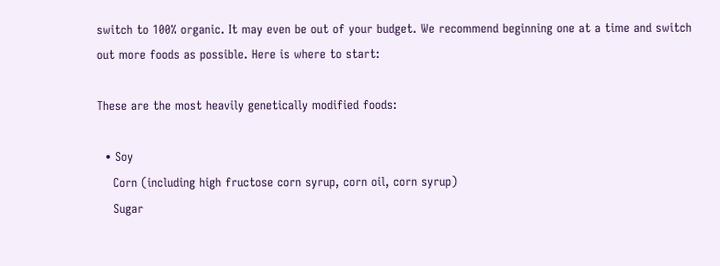switch to 100% organic. It may even be out of your budget. We recommend beginning one at a time and switch out more foods as possible. Here is where to start:

These are the most heavily genetically modified foods:

  • Soy
    Corn (including high fructose corn syrup, corn oil, corn syrup)
    Sugar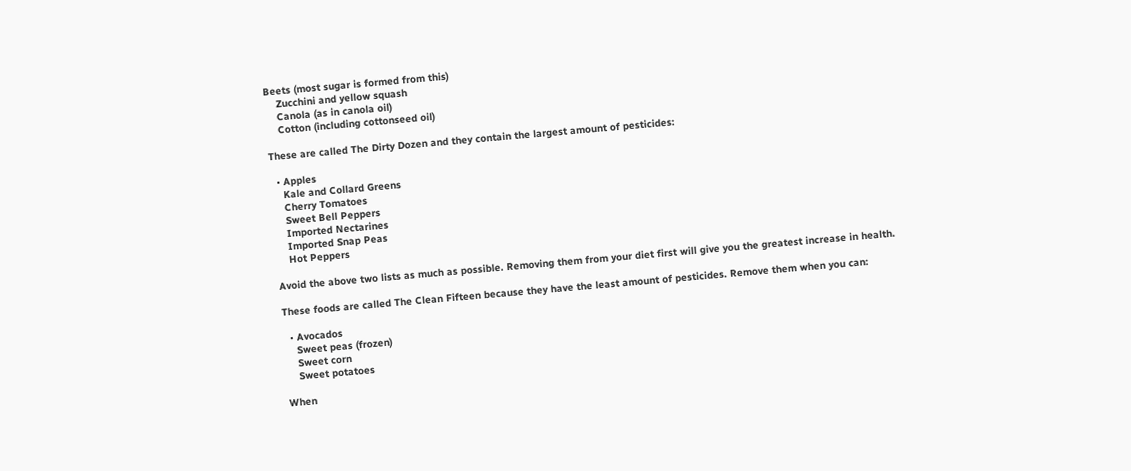Beets (most sugar is formed from this)
    Zucchini and yellow squash
    Canola (as in canola oil)
    Cotton (including cottonseed oil)

These are called The Dirty Dozen and they contain the largest amount of pesticides:

  • Apples
    Kale and Collard Greens
    Cherry Tomatoes
    Sweet Bell Peppers
    Imported Nectarines
    Imported Snap Peas
    Hot Peppers

Avoid the above two lists as much as possible. Removing them from your diet first will give you the greatest increase in health.

These foods are called The Clean Fifteen because they have the least amount of pesticides. Remove them when you can:

  • Avocados
    Sweet peas (frozen)
    Sweet corn
    Sweet potatoes

When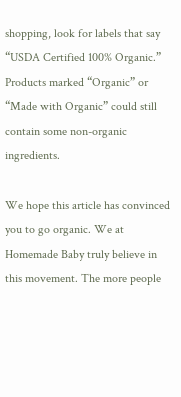shopping, look for labels that say “USDA Certified 100% Organic.” Products marked “Organic” or “Made with Organic” could still contain some non-organic ingredients.

We hope this article has convinced you to go organic. We at Homemade Baby truly believe in this movement. The more people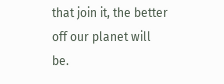that join it, the better off our planet will be.